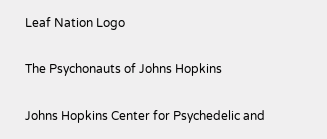Leaf Nation Logo

The Psychonauts of Johns Hopkins

Johns Hopkins Center for Psychedelic and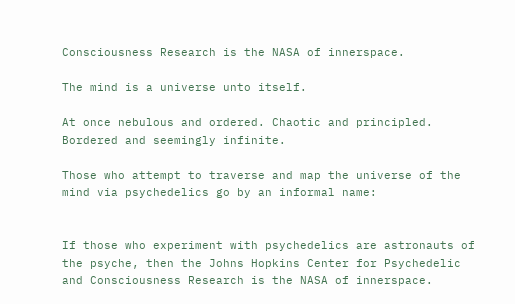Consciousness Research is the NASA of innerspace.

The mind is a universe unto itself.

At once nebulous and ordered. Chaotic and principled. Bordered and seemingly infinite.

Those who attempt to traverse and map the universe of the mind via psychedelics go by an informal name:


If those who experiment with psychedelics are astronauts of the psyche, then the Johns Hopkins Center for Psychedelic and Consciousness Research is the NASA of innerspace.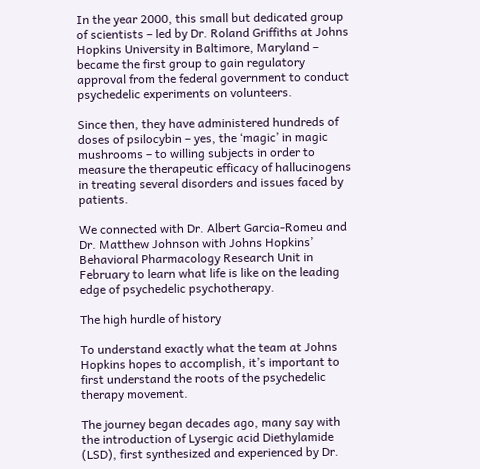In the year 2000, this small but dedicated group of scientists – led by Dr. Roland Griffiths at Johns Hopkins University in Baltimore, Maryland – became the first group to gain regulatory approval from the federal government to conduct psychedelic experiments on volunteers.

Since then, they have administered hundreds of doses of psilocybin – yes, the ‘magic’ in magic mushrooms – to willing subjects in order to measure the therapeutic efficacy of hallucinogens in treating several disorders and issues faced by patients.

We connected with Dr. Albert Garcia-Romeu and Dr. Matthew Johnson with Johns Hopkins’ Behavioral Pharmacology Research Unit in February to learn what life is like on the leading edge of psychedelic psychotherapy.

The high hurdle of history

To understand exactly what the team at Johns Hopkins hopes to accomplish, it’s important to first understand the roots of the psychedelic therapy movement.

The journey began decades ago, many say with the introduction of Lysergic acid Diethylamide (LSD), first synthesized and experienced by Dr.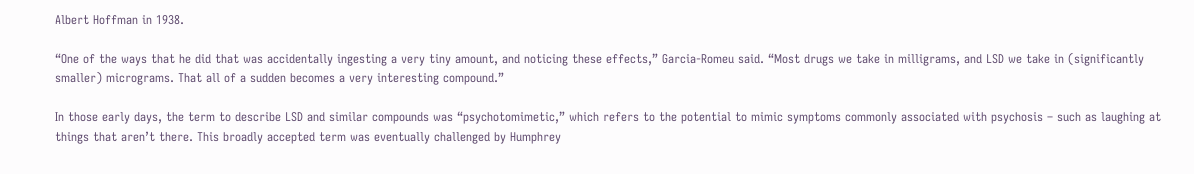Albert Hoffman in 1938.

“One of the ways that he did that was accidentally ingesting a very tiny amount, and noticing these effects,” Garcia-Romeu said. “Most drugs we take in milligrams, and LSD we take in (significantly smaller) micrograms. That all of a sudden becomes a very interesting compound.”

In those early days, the term to describe LSD and similar compounds was “psychotomimetic,” which refers to the potential to mimic symptoms commonly associated with psychosis – such as laughing at things that aren’t there. This broadly accepted term was eventually challenged by Humphrey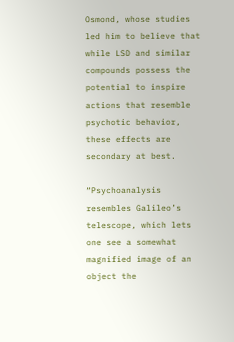Osmond, whose studies led him to believe that while LSD and similar compounds possess the potential to inspire actions that resemble psychotic behavior, these effects are secondary at best.

“Psychoanalysis resembles Galileo’s telescope, which lets one see a somewhat magnified image of an object the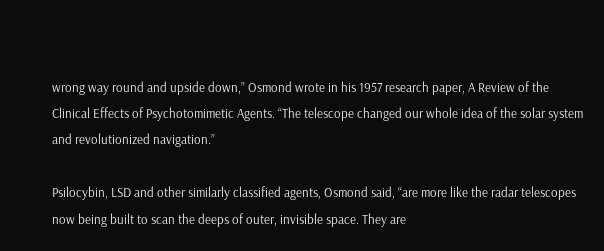wrong way round and upside down,” Osmond wrote in his 1957 research paper, A Review of the Clinical Effects of Psychotomimetic Agents. “The telescope changed our whole idea of the solar system and revolutionized navigation.”

Psilocybin, LSD and other similarly classified agents, Osmond said, “are more like the radar telescopes now being built to scan the deeps of outer, invisible space. They are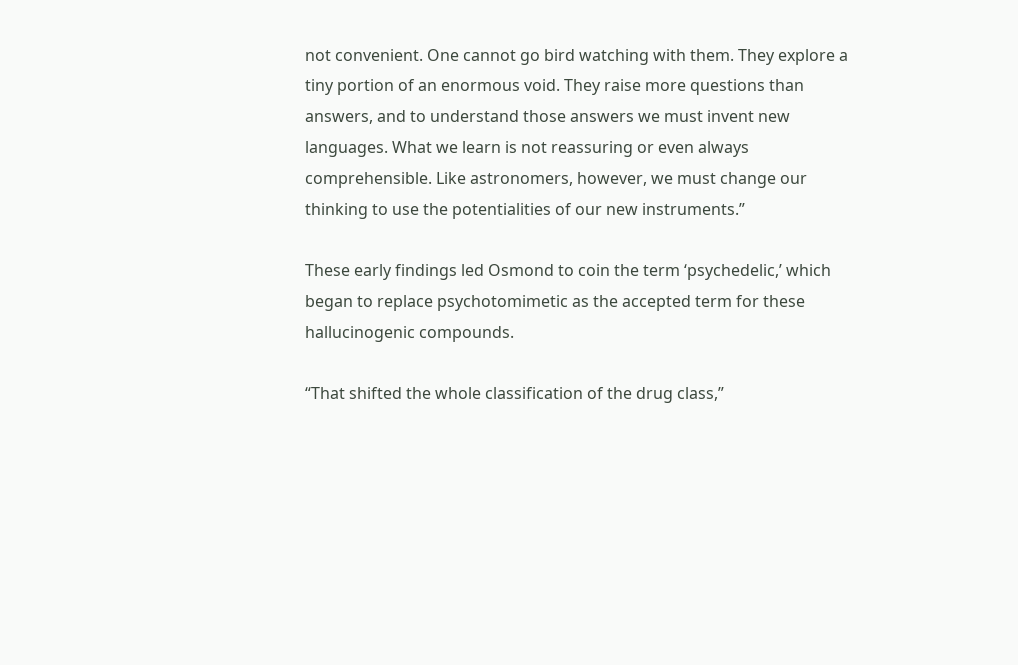not convenient. One cannot go bird watching with them. They explore a tiny portion of an enormous void. They raise more questions than answers, and to understand those answers we must invent new languages. What we learn is not reassuring or even always comprehensible. Like astronomers, however, we must change our thinking to use the potentialities of our new instruments.”

These early findings led Osmond to coin the term ‘psychedelic,’ which began to replace psychotomimetic as the accepted term for these hallucinogenic compounds.

“That shifted the whole classification of the drug class,”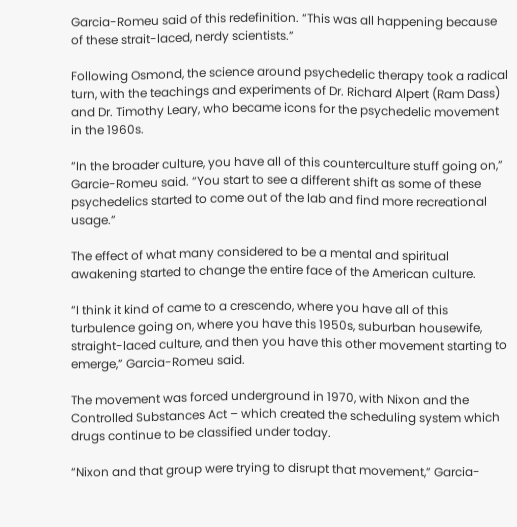Garcia-Romeu said of this redefinition. “This was all happening because of these strait-laced, nerdy scientists.”

Following Osmond, the science around psychedelic therapy took a radical turn, with the teachings and experiments of Dr. Richard Alpert (Ram Dass) and Dr. Timothy Leary, who became icons for the psychedelic movement in the 1960s.

“In the broader culture, you have all of this counterculture stuff going on,” Garcie-Romeu said. “You start to see a different shift as some of these psychedelics started to come out of the lab and find more recreational usage.”

The effect of what many considered to be a mental and spiritual awakening started to change the entire face of the American culture.

“I think it kind of came to a crescendo, where you have all of this turbulence going on, where you have this 1950s, suburban housewife, straight-laced culture, and then you have this other movement starting to emerge,” Garcia-Romeu said.

The movement was forced underground in 1970, with Nixon and the Controlled Substances Act – which created the scheduling system which drugs continue to be classified under today.

“Nixon and that group were trying to disrupt that movement,” Garcia-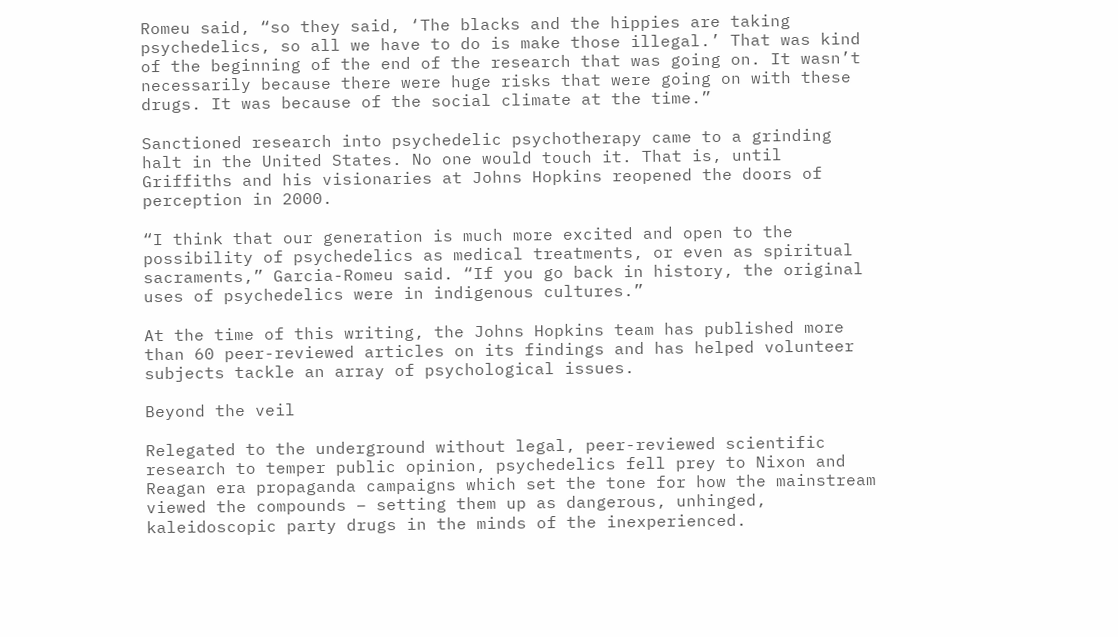Romeu said, “so they said, ‘The blacks and the hippies are taking psychedelics, so all we have to do is make those illegal.’ That was kind of the beginning of the end of the research that was going on. It wasn’t necessarily because there were huge risks that were going on with these drugs. It was because of the social climate at the time.”

Sanctioned research into psychedelic psychotherapy came to a grinding halt in the United States. No one would touch it. That is, until Griffiths and his visionaries at Johns Hopkins reopened the doors of perception in 2000.

“I think that our generation is much more excited and open to the possibility of psychedelics as medical treatments, or even as spiritual sacraments,” Garcia-Romeu said. “If you go back in history, the original uses of psychedelics were in indigenous cultures.”

At the time of this writing, the Johns Hopkins team has published more than 60 peer-reviewed articles on its findings and has helped volunteer subjects tackle an array of psychological issues.

Beyond the veil

Relegated to the underground without legal, peer-reviewed scientific research to temper public opinion, psychedelics fell prey to Nixon and Reagan era propaganda campaigns which set the tone for how the mainstream viewed the compounds – setting them up as dangerous, unhinged, kaleidoscopic party drugs in the minds of the inexperienced.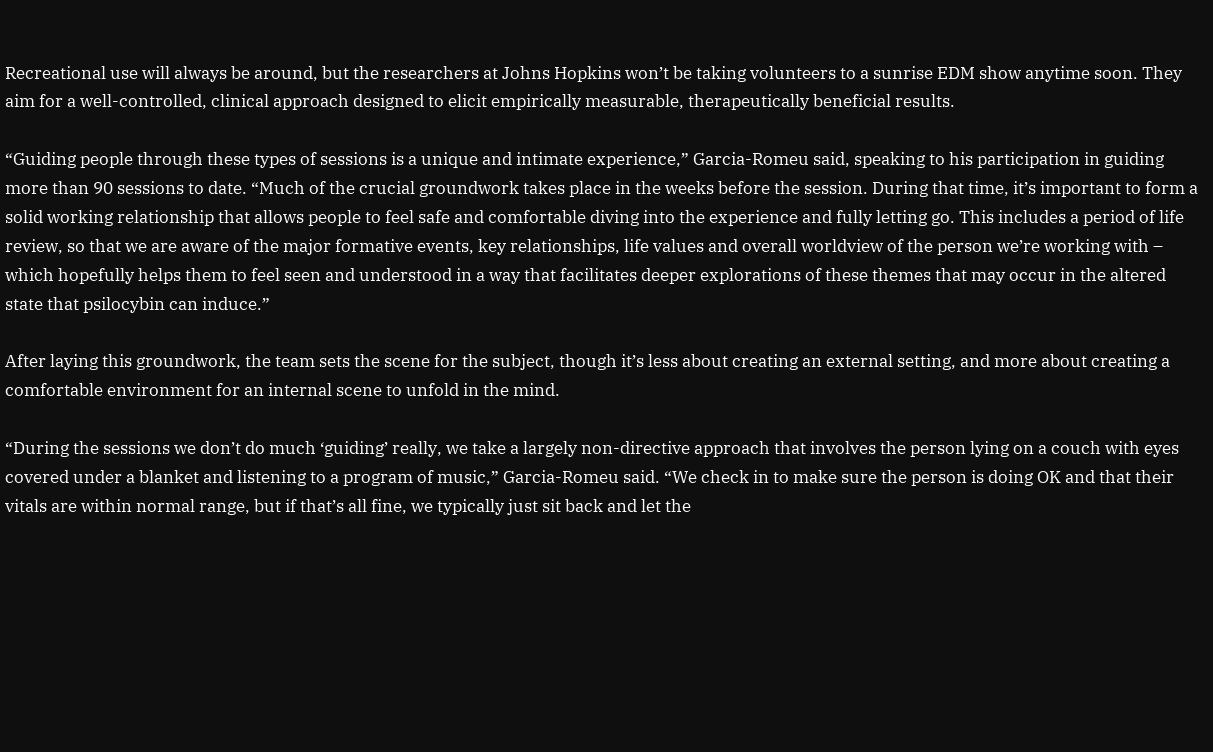Recreational use will always be around, but the researchers at Johns Hopkins won’t be taking volunteers to a sunrise EDM show anytime soon. They aim for a well-controlled, clinical approach designed to elicit empirically measurable, therapeutically beneficial results.

“Guiding people through these types of sessions is a unique and intimate experience,” Garcia-Romeu said, speaking to his participation in guiding more than 90 sessions to date. “Much of the crucial groundwork takes place in the weeks before the session. During that time, it’s important to form a solid working relationship that allows people to feel safe and comfortable diving into the experience and fully letting go. This includes a period of life review, so that we are aware of the major formative events, key relationships, life values and overall worldview of the person we’re working with – which hopefully helps them to feel seen and understood in a way that facilitates deeper explorations of these themes that may occur in the altered state that psilocybin can induce.”

After laying this groundwork, the team sets the scene for the subject, though it’s less about creating an external setting, and more about creating a comfortable environment for an internal scene to unfold in the mind.

“During the sessions we don’t do much ‘guiding’ really, we take a largely non-directive approach that involves the person lying on a couch with eyes covered under a blanket and listening to a program of music,” Garcia-Romeu said. “We check in to make sure the person is doing OK and that their vitals are within normal range, but if that’s all fine, we typically just sit back and let the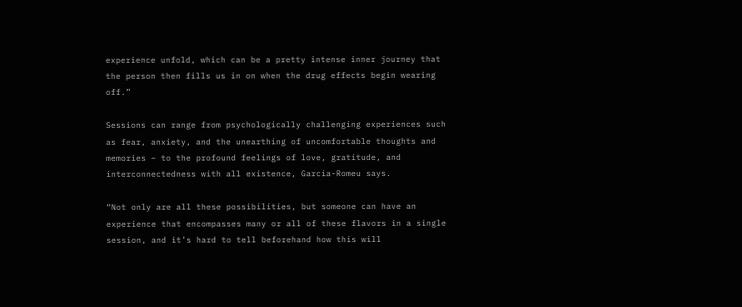experience unfold, which can be a pretty intense inner journey that the person then fills us in on when the drug effects begin wearing off.”

Sessions can range from psychologically challenging experiences such as fear, anxiety, and the unearthing of uncomfortable thoughts and memories – to the profound feelings of love, gratitude, and interconnectedness with all existence, Garcia-Romeu says.

“Not only are all these possibilities, but someone can have an experience that encompasses many or all of these flavors in a single session, and it’s hard to tell beforehand how this will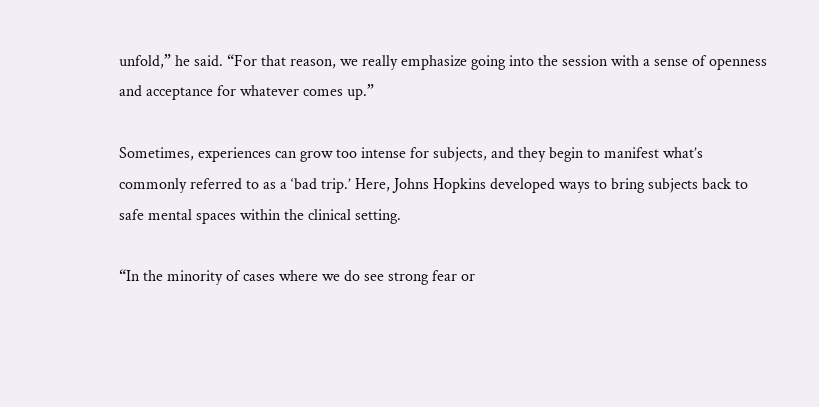unfold,” he said. “For that reason, we really emphasize going into the session with a sense of openness and acceptance for whatever comes up.”

Sometimes, experiences can grow too intense for subjects, and they begin to manifest what’s commonly referred to as a ‘bad trip.’ Here, Johns Hopkins developed ways to bring subjects back to safe mental spaces within the clinical setting.

“In the minority of cases where we do see strong fear or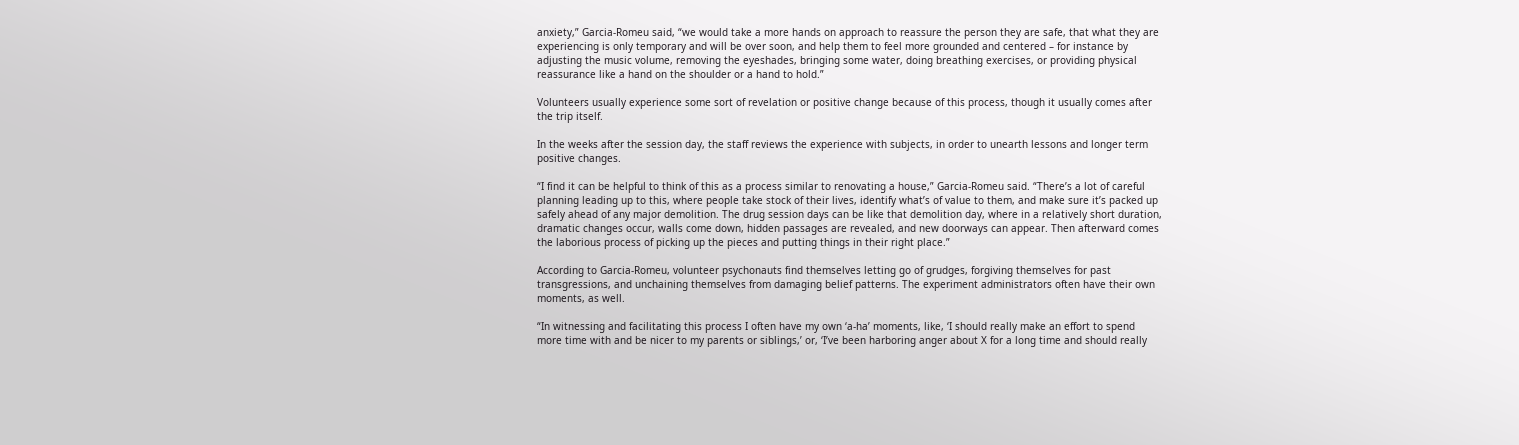anxiety,” Garcia-Romeu said, “we would take a more hands on approach to reassure the person they are safe, that what they are experiencing is only temporary and will be over soon, and help them to feel more grounded and centered – for instance by adjusting the music volume, removing the eyeshades, bringing some water, doing breathing exercises, or providing physical reassurance like a hand on the shoulder or a hand to hold.”

Volunteers usually experience some sort of revelation or positive change because of this process, though it usually comes after the trip itself.

In the weeks after the session day, the staff reviews the experience with subjects, in order to unearth lessons and longer term positive changes.

“I find it can be helpful to think of this as a process similar to renovating a house,” Garcia-Romeu said. “There’s a lot of careful planning leading up to this, where people take stock of their lives, identify what’s of value to them, and make sure it’s packed up safely ahead of any major demolition. The drug session days can be like that demolition day, where in a relatively short duration, dramatic changes occur, walls come down, hidden passages are revealed, and new doorways can appear. Then afterward comes the laborious process of picking up the pieces and putting things in their right place.”

According to Garcia-Romeu, volunteer psychonauts find themselves letting go of grudges, forgiving themselves for past transgressions, and unchaining themselves from damaging belief patterns. The experiment administrators often have their own moments, as well.

“In witnessing and facilitating this process I often have my own ‘a-ha’ moments, like, ‘I should really make an effort to spend more time with and be nicer to my parents or siblings,’ or, ‘I’ve been harboring anger about X for a long time and should really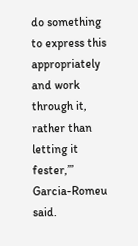do something to express this appropriately and work through it, rather than letting it fester,’” Garcia-Romeu said.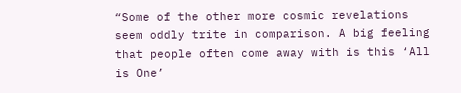“Some of the other more cosmic revelations seem oddly trite in comparison. A big feeling that people often come away with is this ‘All is One’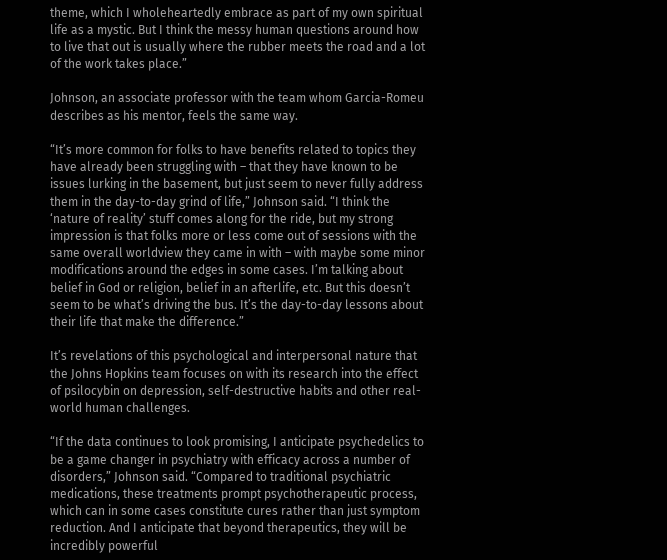theme, which I wholeheartedly embrace as part of my own spiritual life as a mystic. But I think the messy human questions around how to live that out is usually where the rubber meets the road and a lot of the work takes place.”

Johnson, an associate professor with the team whom Garcia-Romeu describes as his mentor, feels the same way.

“It’s more common for folks to have benefits related to topics they have already been struggling with – that they have known to be issues lurking in the basement, but just seem to never fully address them in the day-to-day grind of life,” Johnson said. “I think the ‘nature of reality’ stuff comes along for the ride, but my strong impression is that folks more or less come out of sessions with the same overall worldview they came in with – with maybe some minor modifications around the edges in some cases. I’m talking about belief in God or religion, belief in an afterlife, etc. But this doesn’t seem to be what’s driving the bus. It’s the day-to-day lessons about their life that make the difference.”

It’s revelations of this psychological and interpersonal nature that the Johns Hopkins team focuses on with its research into the effect of psilocybin on depression, self-destructive habits and other real-world human challenges.

“If the data continues to look promising, I anticipate psychedelics to be a game changer in psychiatry with efficacy across a number of disorders,” Johnson said. “Compared to traditional psychiatric medications, these treatments prompt psychotherapeutic process, which can in some cases constitute cures rather than just symptom reduction. And I anticipate that beyond therapeutics, they will be incredibly powerful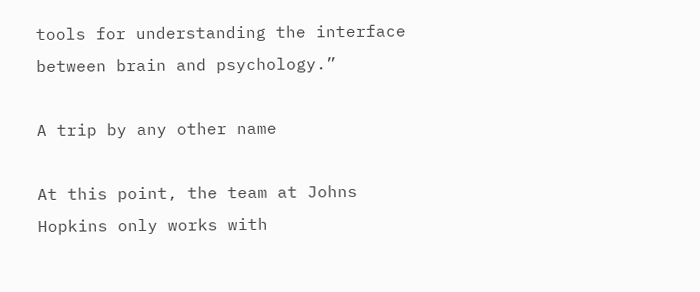tools for understanding the interface between brain and psychology.”

A trip by any other name

At this point, the team at Johns Hopkins only works with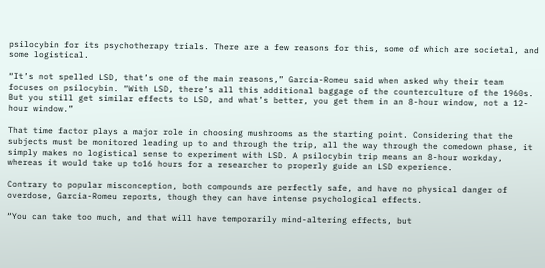psilocybin for its psychotherapy trials. There are a few reasons for this, some of which are societal, and some logistical.

“It’s not spelled LSD, that’s one of the main reasons,” Garcia-Romeu said when asked why their team focuses on psilocybin. “With LSD, there’s all this additional baggage of the counterculture of the 1960s. But you still get similar effects to LSD, and what’s better, you get them in an 8-hour window, not a 12-hour window.”

That time factor plays a major role in choosing mushrooms as the starting point. Considering that the subjects must be monitored leading up to and through the trip, all the way through the comedown phase, it simply makes no logistical sense to experiment with LSD. A psilocybin trip means an 8-hour workday, whereas it would take up to16 hours for a researcher to properly guide an LSD experience.

Contrary to popular misconception, both compounds are perfectly safe, and have no physical danger of overdose, Garcia-Romeu reports, though they can have intense psychological effects.

“You can take too much, and that will have temporarily mind-altering effects, but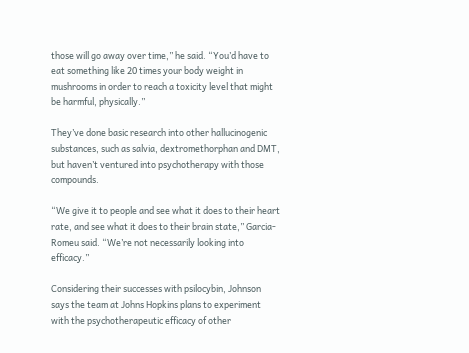those will go away over time,” he said. “You’d have to eat something like 20 times your body weight in mushrooms in order to reach a toxicity level that might be harmful, physically.”

They’ve done basic research into other hallucinogenic substances, such as salvia, dextromethorphan and DMT, but haven’t ventured into psychotherapy with those compounds.

“We give it to people and see what it does to their heart rate, and see what it does to their brain state,” Garcia-Romeu said. “We’re not necessarily looking into efficacy.”

Considering their successes with psilocybin, Johnson says the team at Johns Hopkins plans to experiment with the psychotherapeutic efficacy of other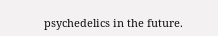psychedelics in the future.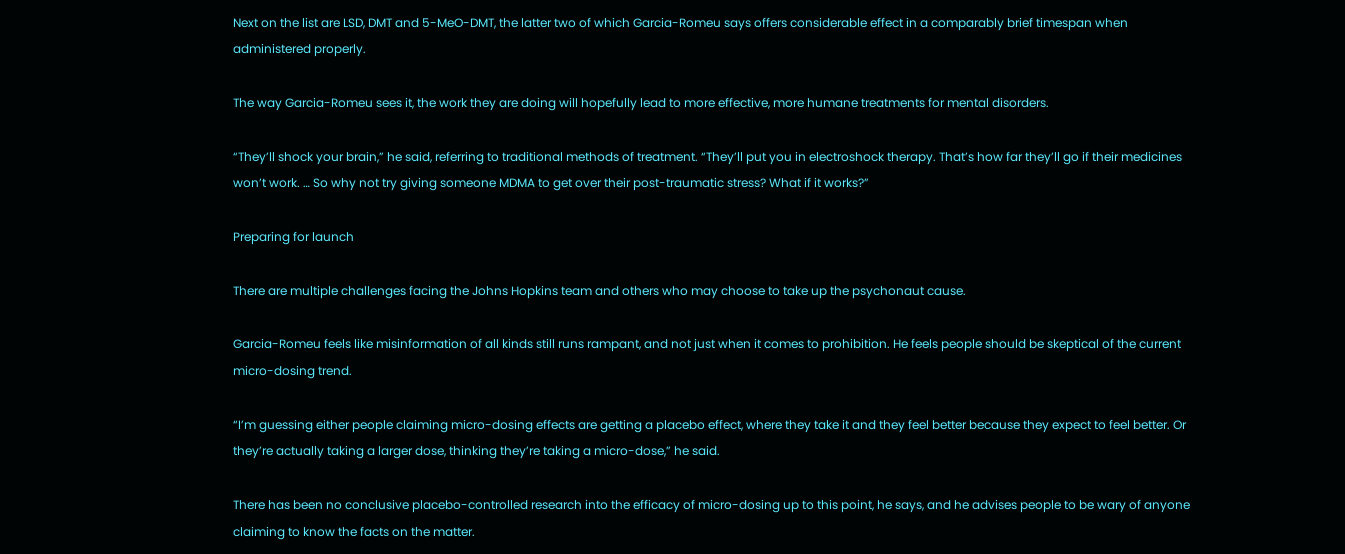Next on the list are LSD, DMT and 5-MeO-DMT, the latter two of which Garcia-Romeu says offers considerable effect in a comparably brief timespan when administered properly.

The way Garcia-Romeu sees it, the work they are doing will hopefully lead to more effective, more humane treatments for mental disorders.

“They’ll shock your brain,” he said, referring to traditional methods of treatment. “They’ll put you in electroshock therapy. That’s how far they’ll go if their medicines won’t work. … So why not try giving someone MDMA to get over their post-traumatic stress? What if it works?”

Preparing for launch

There are multiple challenges facing the Johns Hopkins team and others who may choose to take up the psychonaut cause.

Garcia-Romeu feels like misinformation of all kinds still runs rampant, and not just when it comes to prohibition. He feels people should be skeptical of the current micro-dosing trend.

“I’m guessing either people claiming micro-dosing effects are getting a placebo effect, where they take it and they feel better because they expect to feel better. Or they’re actually taking a larger dose, thinking they’re taking a micro-dose,” he said.

There has been no conclusive placebo-controlled research into the efficacy of micro-dosing up to this point, he says, and he advises people to be wary of anyone claiming to know the facts on the matter.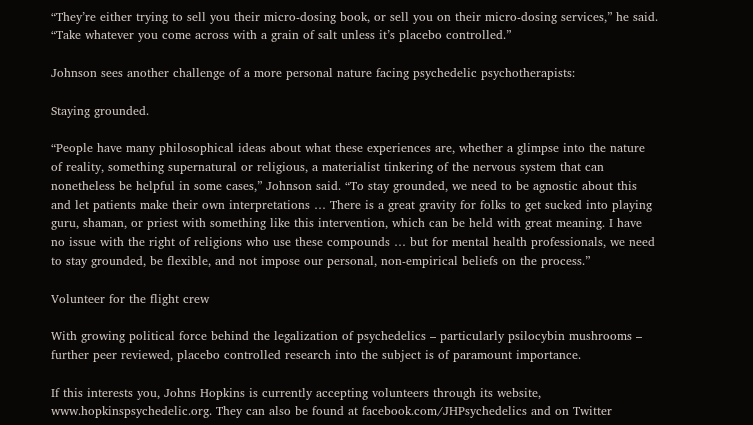“They’re either trying to sell you their micro-dosing book, or sell you on their micro-dosing services,” he said. “Take whatever you come across with a grain of salt unless it’s placebo controlled.”

Johnson sees another challenge of a more personal nature facing psychedelic psychotherapists:

Staying grounded.

“People have many philosophical ideas about what these experiences are, whether a glimpse into the nature of reality, something supernatural or religious, a materialist tinkering of the nervous system that can nonetheless be helpful in some cases,” Johnson said. “To stay grounded, we need to be agnostic about this and let patients make their own interpretations … There is a great gravity for folks to get sucked into playing guru, shaman, or priest with something like this intervention, which can be held with great meaning. I have no issue with the right of religions who use these compounds … but for mental health professionals, we need to stay grounded, be flexible, and not impose our personal, non-empirical beliefs on the process.”

Volunteer for the flight crew

With growing political force behind the legalization of psychedelics – particularly psilocybin mushrooms – further peer reviewed, placebo controlled research into the subject is of paramount importance.

If this interests you, Johns Hopkins is currently accepting volunteers through its website, www.hopkinspsychedelic.org. They can also be found at facebook.com/JHPsychedelics and on Twitter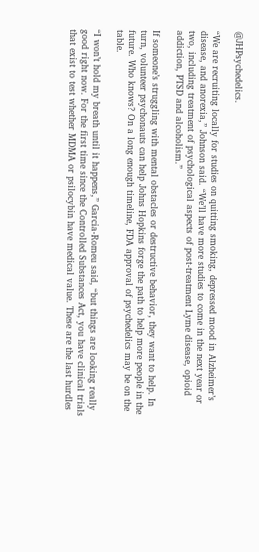@JHPsychedelics.

“We are recruiting locally for studies on quitting smoking, depressed mood in Alzheimer’s disease, and anorexia,” Johnson said. “We’ll have more studies to come in the next year or two, including treatment of psychological aspects of post-treatment Lyme disease, opioid addiction, PTSD and alcoholism.”

If someone’s struggling with mental obstacles or destructive behavior, they want to help. In turn, volunteer psychonauts can help Johns Hopkins forge the path to help more people in the future. Who knows? On a long enough timeline, FDA approval of psychedelics may be on the table.

“I won’t hold my breath until it happens,” Garcia-Romeu said, “but things are looking really good right now. For the first time since the Controlled Substances Act, you have clinical trials that exist to test whether MDMA or psilocybin have medical value. These are the last hurdles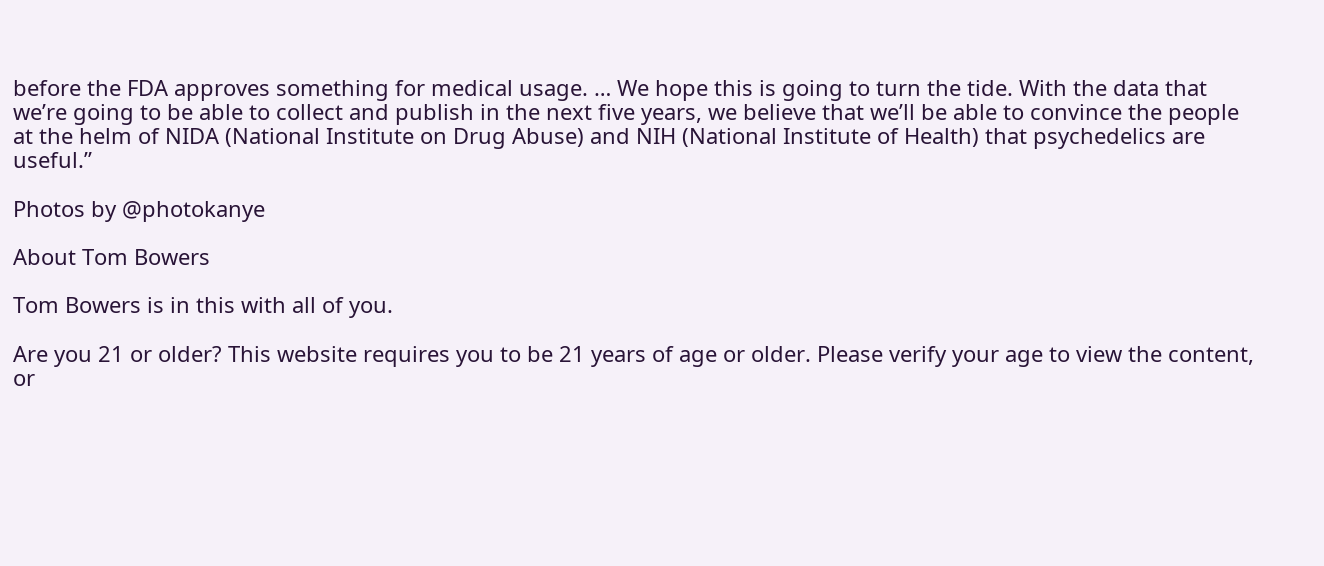before the FDA approves something for medical usage. … We hope this is going to turn the tide. With the data that we’re going to be able to collect and publish in the next five years, we believe that we’ll be able to convince the people at the helm of NIDA (National Institute on Drug Abuse) and NIH (National Institute of Health) that psychedelics are useful.”

Photos by @photokanye

About Tom Bowers

Tom Bowers is in this with all of you.

Are you 21 or older? This website requires you to be 21 years of age or older. Please verify your age to view the content, or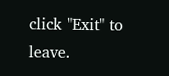click "Exit" to leave.